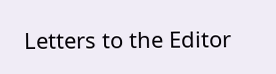Letters to the Editor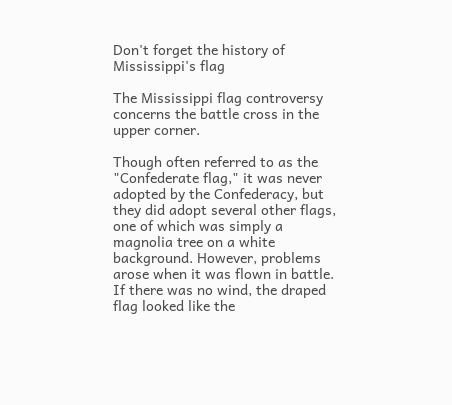Don't forget the history of Mississippi's flag

The Mississippi flag controversy concerns the battle cross in the upper corner.

Though often referred to as the "Confederate flag," it was never adopted by the Confederacy, but they did adopt several other flags, one of which was simply a magnolia tree on a white background. However, problems arose when it was flown in battle. If there was no wind, the draped flag looked like the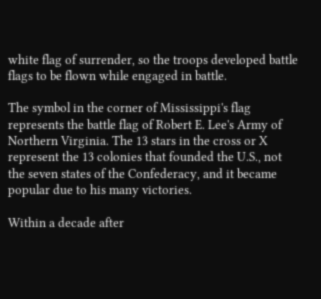white flag of surrender, so the troops developed battle flags to be flown while engaged in battle.

The symbol in the corner of Mississippi's flag represents the battle flag of Robert E. Lee's Army of Northern Virginia. The 13 stars in the cross or X represent the 13 colonies that founded the U.S., not the seven states of the Confederacy, and it became popular due to his many victories.

Within a decade after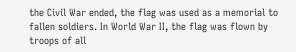the Civil War ended, the flag was used as a memorial to fallen soldiers. In World War II, the flag was flown by troops of all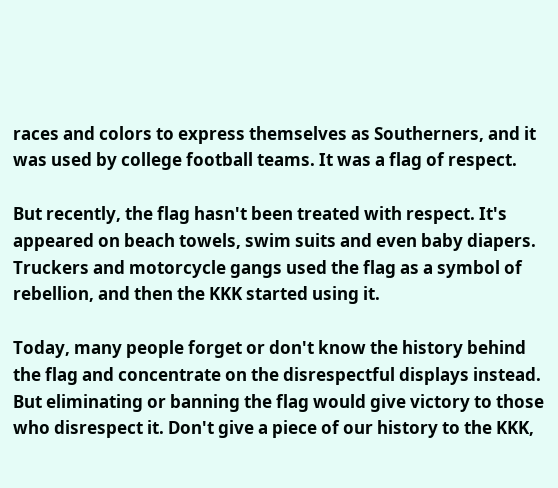races and colors to express themselves as Southerners, and it was used by college football teams. It was a flag of respect.

But recently, the flag hasn't been treated with respect. It's appeared on beach towels, swim suits and even baby diapers. Truckers and motorcycle gangs used the flag as a symbol of rebellion, and then the KKK started using it.

Today, many people forget or don't know the history behind the flag and concentrate on the disrespectful displays instead. But eliminating or banning the flag would give victory to those who disrespect it. Don't give a piece of our history to the KKK,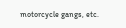motorcycle gangs, etc.